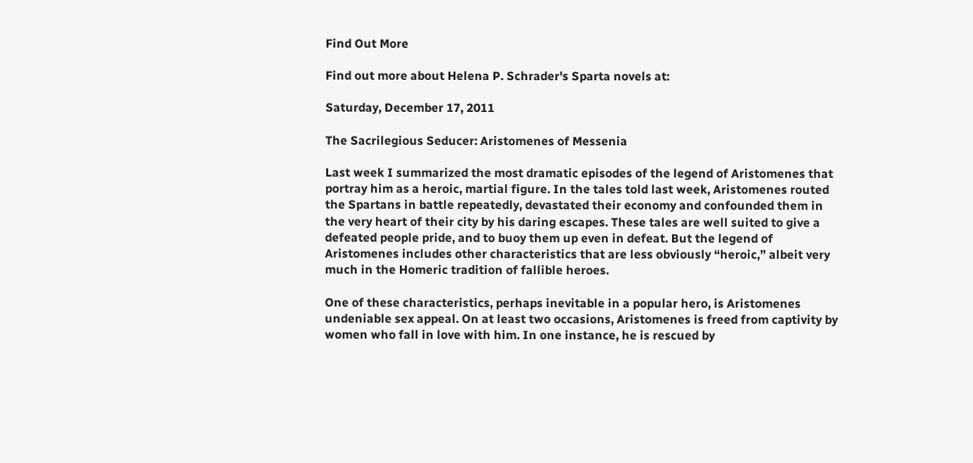Find Out More

Find out more about Helena P. Schrader's Sparta novels at:

Saturday, December 17, 2011

The Sacrilegious Seducer: Aristomenes of Messenia

Last week I summarized the most dramatic episodes of the legend of Aristomenes that portray him as a heroic, martial figure. In the tales told last week, Aristomenes routed the Spartans in battle repeatedly, devastated their economy and confounded them in the very heart of their city by his daring escapes. These tales are well suited to give a defeated people pride, and to buoy them up even in defeat. But the legend of Aristomenes includes other characteristics that are less obviously “heroic,” albeit very much in the Homeric tradition of fallible heroes.

One of these characteristics, perhaps inevitable in a popular hero, is Aristomenes undeniable sex appeal. On at least two occasions, Aristomenes is freed from captivity by women who fall in love with him. In one instance, he is rescued by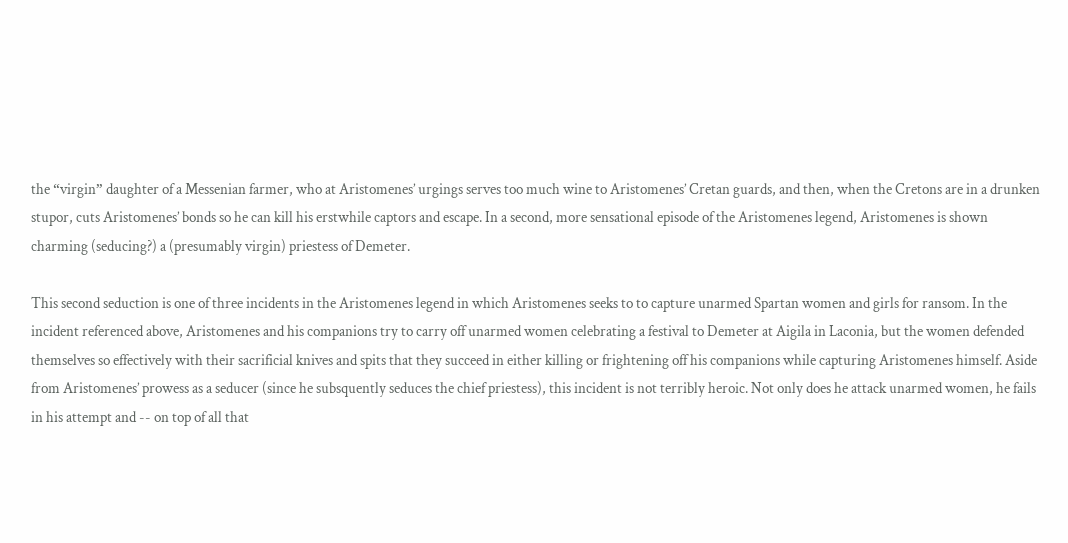the “virgin” daughter of a Messenian farmer, who at Aristomenes’ urgings serves too much wine to Aristomenes’ Cretan guards, and then, when the Cretons are in a drunken stupor, cuts Aristomenes’ bonds so he can kill his erstwhile captors and escape. In a second, more sensational episode of the Aristomenes legend, Aristomenes is shown charming (seducing?) a (presumably virgin) priestess of Demeter.

This second seduction is one of three incidents in the Aristomenes legend in which Aristomenes seeks to to capture unarmed Spartan women and girls for ransom. In the incident referenced above, Aristomenes and his companions try to carry off unarmed women celebrating a festival to Demeter at Aigila in Laconia, but the women defended themselves so effectively with their sacrificial knives and spits that they succeed in either killing or frightening off his companions while capturing Aristomenes himself. Aside from Aristomenes’ prowess as a seducer (since he subsquently seduces the chief priestess), this incident is not terribly heroic. Not only does he attack unarmed women, he fails in his attempt and -- on top of all that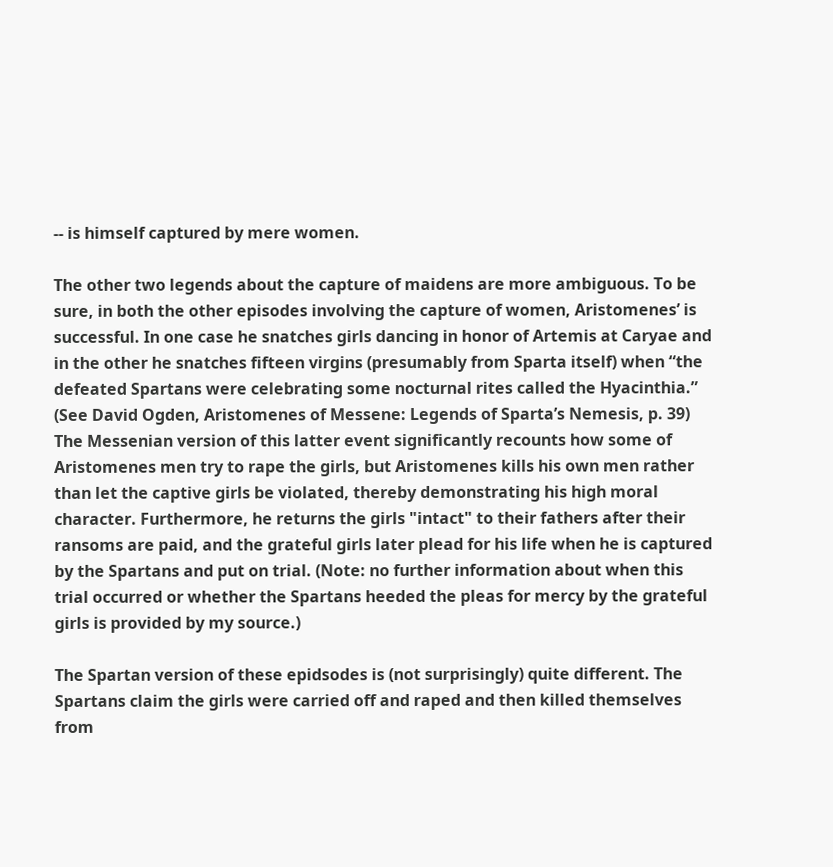-- is himself captured by mere women.

The other two legends about the capture of maidens are more ambiguous. To be sure, in both the other episodes involving the capture of women, Aristomenes’ is successful. In one case he snatches girls dancing in honor of Artemis at Caryae and in the other he snatches fifteen virgins (presumably from Sparta itself) when “the defeated Spartans were celebrating some nocturnal rites called the Hyacinthia.” (See David Ogden, Aristomenes of Messene: Legends of Sparta’s Nemesis, p. 39) The Messenian version of this latter event significantly recounts how some of Aristomenes men try to rape the girls, but Aristomenes kills his own men rather than let the captive girls be violated, thereby demonstrating his high moral character. Furthermore, he returns the girls "intact" to their fathers after their ransoms are paid, and the grateful girls later plead for his life when he is captured by the Spartans and put on trial. (Note: no further information about when this trial occurred or whether the Spartans heeded the pleas for mercy by the grateful girls is provided by my source.)

The Spartan version of these epidsodes is (not surprisingly) quite different. The Spartans claim the girls were carried off and raped and then killed themselves from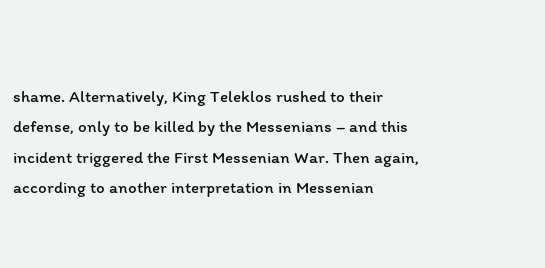shame. Alternatively, King Teleklos rushed to their defense, only to be killed by the Messenians – and this incident triggered the First Messenian War. Then again, according to another interpretation in Messenian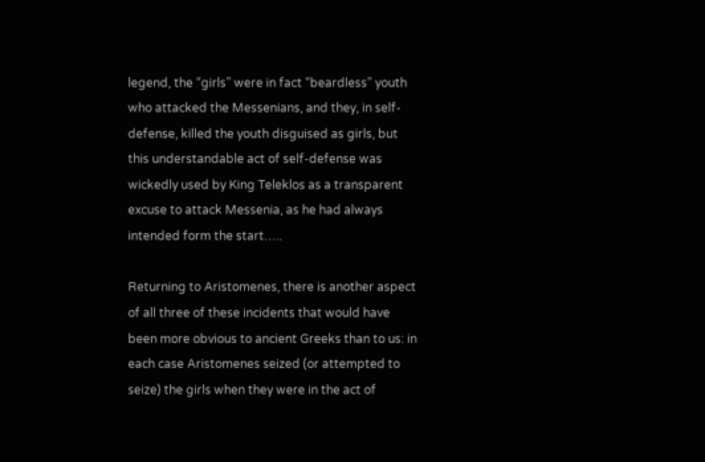legend, the “girls” were in fact “beardless” youth who attacked the Messenians, and they, in self-defense, killed the youth disguised as girls, but this understandable act of self-defense was wickedly used by King Teleklos as a transparent excuse to attack Messenia, as he had always intended form the start…..

Returning to Aristomenes, there is another aspect of all three of these incidents that would have been more obvious to ancient Greeks than to us: in each case Aristomenes seized (or attempted to seize) the girls when they were in the act of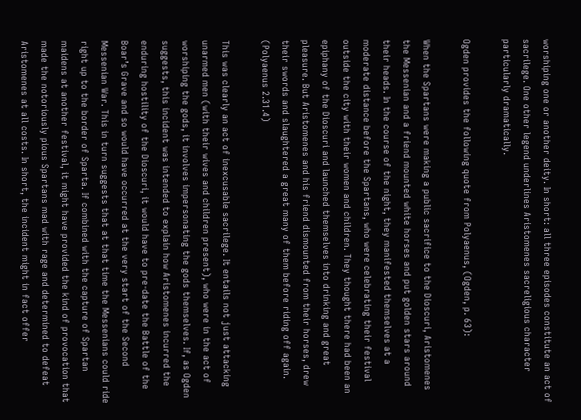worshiping one or another deity. In short: all three episodes constitute an act of sacrilege. One other legend underlines Aristomenes sacreligious character particularly dramatically.

Ogden provides the following quote from Polyaenus, (Ogden, p. 63):

When the Spartans were making a public sacrifice to the Dioscuri, Aristomenes the Messenian and a friend mounted white horses and put golden stars around their heads. In the course of the night, they manifested themselves at a moderate distance before the Spartans, who were celebrating their festival outside the city with their women and children. They thought there had been an epiphany of the Dioscuri and launched themselves into drinking and great pleasure. But Aristomenes and his friend dismounted from their horses, drew their swords and slaughtered a great many of them before riding off again. (Polyaenus 2.31.4)

This was clearly an act of inexcusable sacrilege. It entails not just attacking unarmed men (with their wives and children present), who were in the act of worshiping the gods, it involves impersonating the gods themselves. If, as Ogden suggests, this incident was intended to explain how Aristomenes incurred the enduring hostility of the Dioscuri, it would have to pre-date the Battle of the Boar’s Grave and so would have occurred at the very start of the Second Messenian War. This in turn suggests that at that time the Messenians could ride right up to the border of Sparta. If combined with the capture of Spartan maidens at another festival, it might have provided the kind of provocation that made the notoriously pious Spartans mad with rage and determined to defeat Aristomenes at all costs. In short, the incident might in fact offer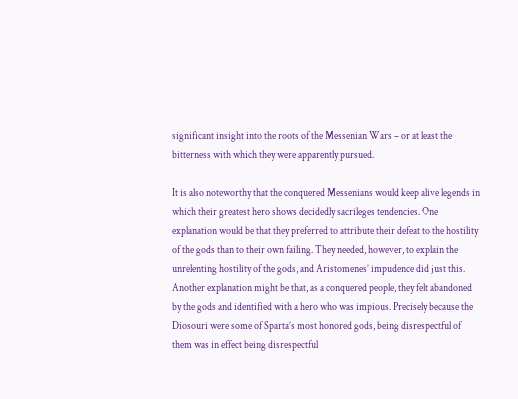significant insight into the roots of the Messenian Wars – or at least the bitterness with which they were apparently pursued.

It is also noteworthy that the conquered Messenians would keep alive legends in which their greatest hero shows decidedly sacrileges tendencies. One explanation would be that they preferred to attribute their defeat to the hostility of the gods than to their own failing. They needed, however, to explain the unrelenting hostility of the gods, and Aristomenes’ impudence did just this. Another explanation might be that, as a conquered people, they felt abandoned by the gods and identified with a hero who was impious. Precisely because the Diosouri were some of Sparta’s most honored gods, being disrespectful of them was in effect being disrespectful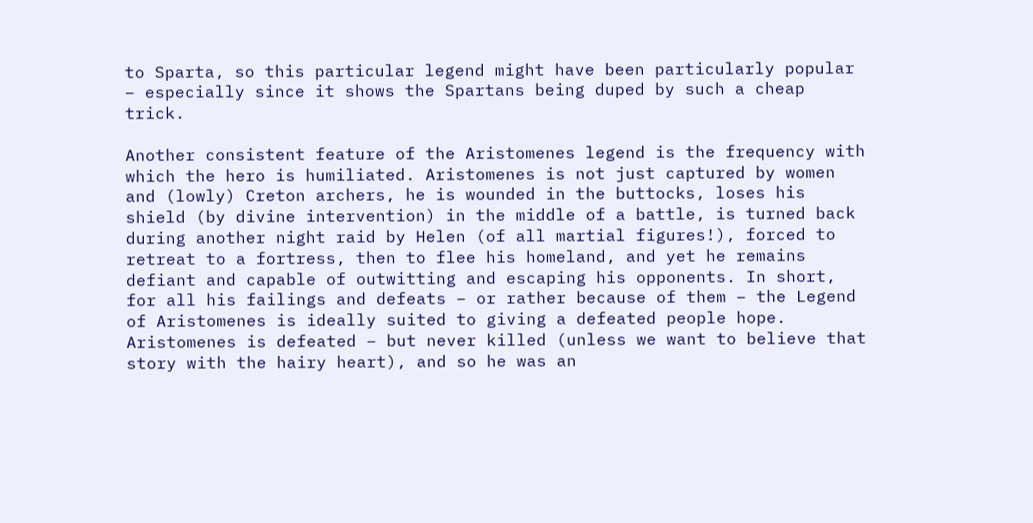to Sparta, so this particular legend might have been particularly popular – especially since it shows the Spartans being duped by such a cheap trick.

Another consistent feature of the Aristomenes legend is the frequency with which the hero is humiliated. Aristomenes is not just captured by women and (lowly) Creton archers, he is wounded in the buttocks, loses his shield (by divine intervention) in the middle of a battle, is turned back during another night raid by Helen (of all martial figures!), forced to retreat to a fortress, then to flee his homeland, and yet he remains defiant and capable of outwitting and escaping his opponents. In short, for all his failings and defeats – or rather because of them – the Legend of Aristomenes is ideally suited to giving a defeated people hope. Aristomenes is defeated – but never killed (unless we want to believe that story with the hairy heart), and so he was an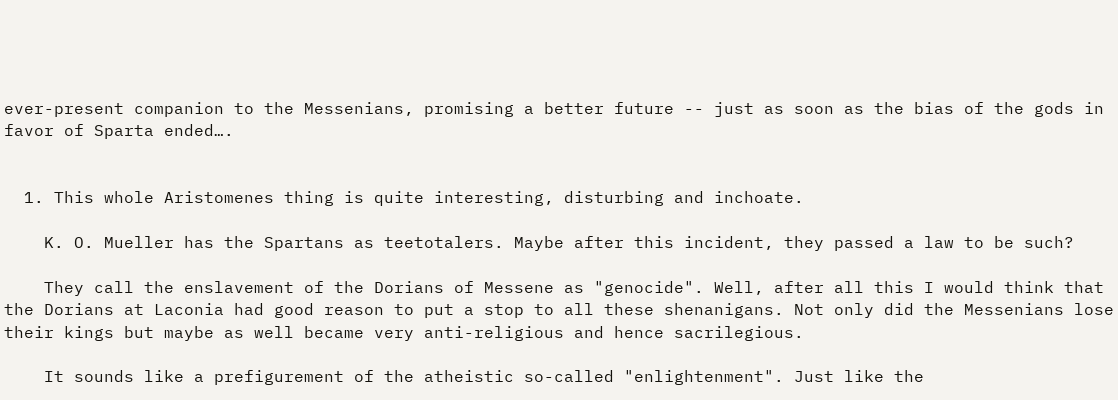ever-present companion to the Messenians, promising a better future -- just as soon as the bias of the gods in favor of Sparta ended….


  1. This whole Aristomenes thing is quite interesting, disturbing and inchoate.

    K. O. Mueller has the Spartans as teetotalers. Maybe after this incident, they passed a law to be such?

    They call the enslavement of the Dorians of Messene as "genocide". Well, after all this I would think that the Dorians at Laconia had good reason to put a stop to all these shenanigans. Not only did the Messenians lose their kings but maybe as well became very anti-religious and hence sacrilegious.

    It sounds like a prefigurement of the atheistic so-called "enlightenment". Just like the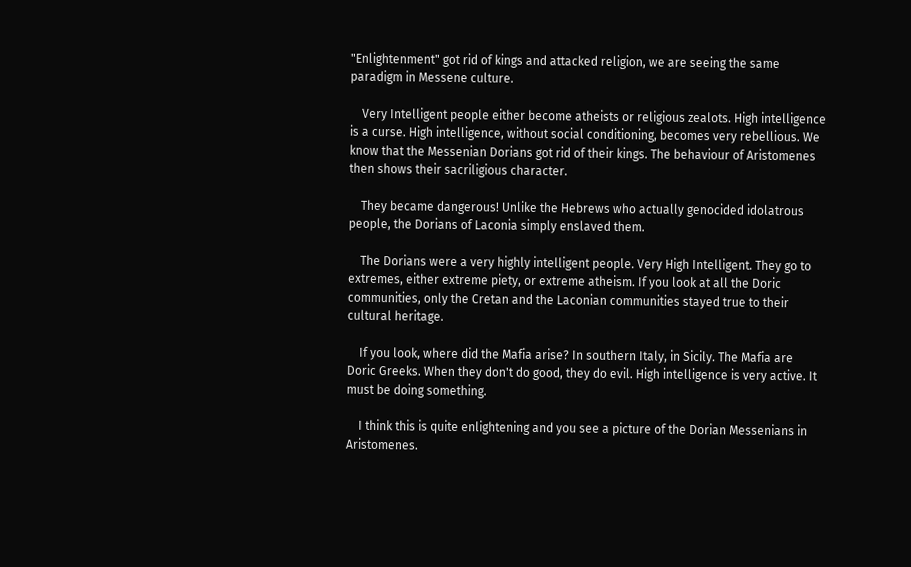"Enlightenment" got rid of kings and attacked religion, we are seeing the same paradigm in Messene culture.

    Very Intelligent people either become atheists or religious zealots. High intelligence is a curse. High intelligence, without social conditioning, becomes very rebellious. We know that the Messenian Dorians got rid of their kings. The behaviour of Aristomenes then shows their sacriligious character.

    They became dangerous! Unlike the Hebrews who actually genocided idolatrous people, the Dorians of Laconia simply enslaved them.

    The Dorians were a very highly intelligent people. Very High Intelligent. They go to extremes, either extreme piety, or extreme atheism. If you look at all the Doric communities, only the Cretan and the Laconian communities stayed true to their cultural heritage.

    If you look, where did the Mafia arise? In southern Italy, in Sicily. The Mafia are Doric Greeks. When they don't do good, they do evil. High intelligence is very active. It must be doing something.

    I think this is quite enlightening and you see a picture of the Dorian Messenians in Aristomenes.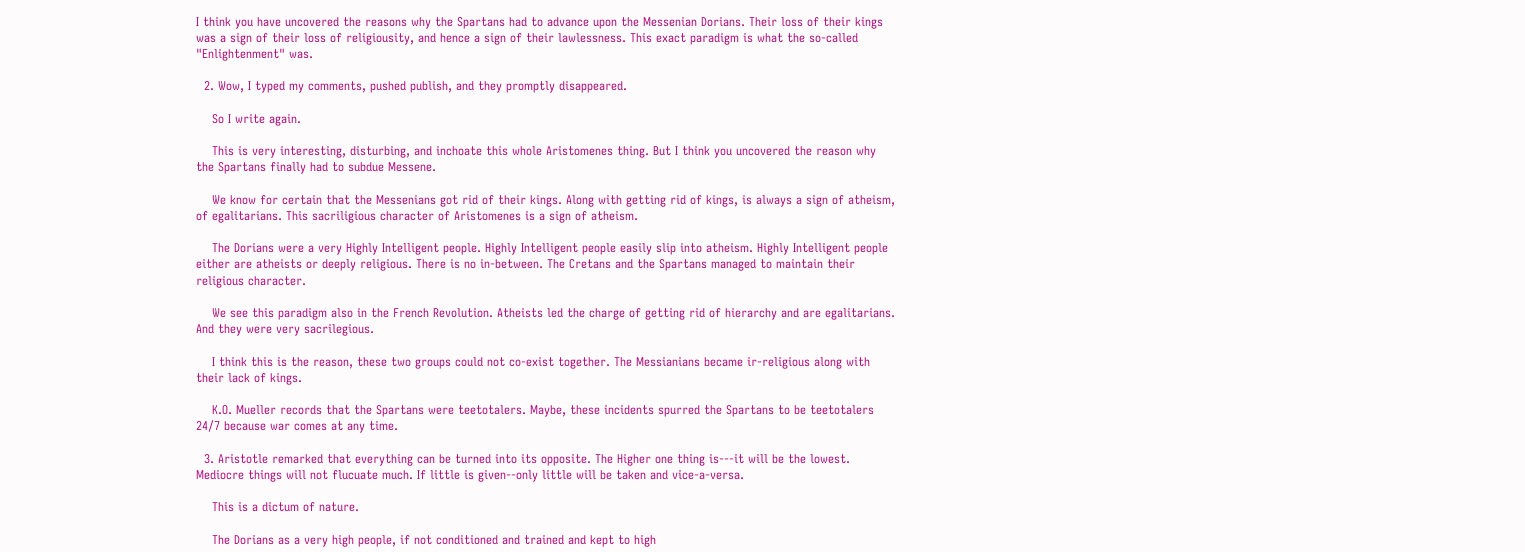I think you have uncovered the reasons why the Spartans had to advance upon the Messenian Dorians. Their loss of their kings was a sign of their loss of religiousity, and hence a sign of their lawlessness. This exact paradigm is what the so-called "Enlightenment" was.

  2. Wow, I typed my comments, pushed publish, and they promptly disappeared.

    So I write again.

    This is very interesting, disturbing, and inchoate this whole Aristomenes thing. But I think you uncovered the reason why the Spartans finally had to subdue Messene.

    We know for certain that the Messenians got rid of their kings. Along with getting rid of kings, is always a sign of atheism, of egalitarians. This sacriligious character of Aristomenes is a sign of atheism.

    The Dorians were a very Highly Intelligent people. Highly Intelligent people easily slip into atheism. Highly Intelligent people either are atheists or deeply religious. There is no in-between. The Cretans and the Spartans managed to maintain their religious character.

    We see this paradigm also in the French Revolution. Atheists led the charge of getting rid of hierarchy and are egalitarians. And they were very sacrilegious.

    I think this is the reason, these two groups could not co-exist together. The Messianians became ir-religious along with their lack of kings.

    K.O. Mueller records that the Spartans were teetotalers. Maybe, these incidents spurred the Spartans to be teetotalers 24/7 because war comes at any time.

  3. Aristotle remarked that everything can be turned into its opposite. The Higher one thing is---it will be the lowest. Mediocre things will not flucuate much. If little is given--only little will be taken and vice-a-versa.

    This is a dictum of nature.

    The Dorians as a very high people, if not conditioned and trained and kept to high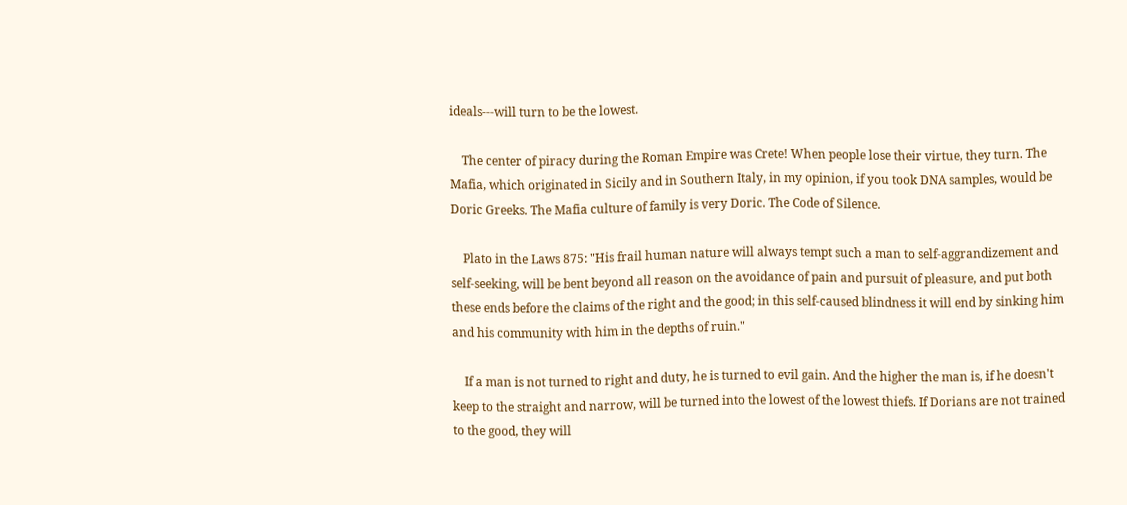ideals---will turn to be the lowest.

    The center of piracy during the Roman Empire was Crete! When people lose their virtue, they turn. The Mafia, which originated in Sicily and in Southern Italy, in my opinion, if you took DNA samples, would be Doric Greeks. The Mafia culture of family is very Doric. The Code of Silence.

    Plato in the Laws 875: "His frail human nature will always tempt such a man to self-aggrandizement and self-seeking, will be bent beyond all reason on the avoidance of pain and pursuit of pleasure, and put both these ends before the claims of the right and the good; in this self-caused blindness it will end by sinking him and his community with him in the depths of ruin."

    If a man is not turned to right and duty, he is turned to evil gain. And the higher the man is, if he doesn't keep to the straight and narrow, will be turned into the lowest of the lowest thiefs. If Dorians are not trained to the good, they will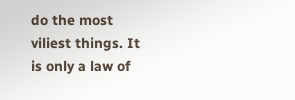do the most viliest things. It is only a law of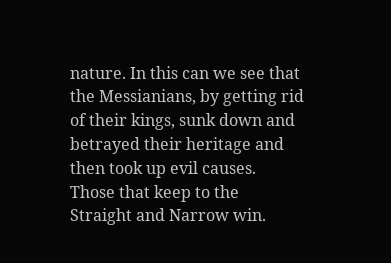nature. In this can we see that the Messianians, by getting rid of their kings, sunk down and betrayed their heritage and then took up evil causes. Those that keep to the Straight and Narrow win.